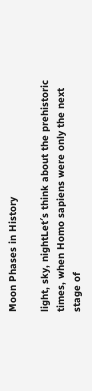Moon Phases in History

light, sky, nightLet′s think about the prehistoric times, when Homo sapiens were only the next stage of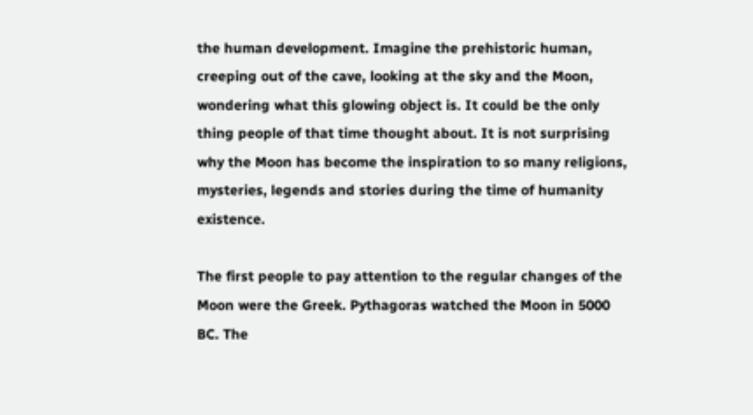the human development. Imagine the prehistoric human, creeping out of the cave, looking at the sky and the Moon, wondering what this glowing object is. It could be the only thing people of that time thought about. It is not surprising why the Moon has become the inspiration to so many religions, mysteries, legends and stories during the time of humanity existence.

The first people to pay attention to the regular changes of the Moon were the Greek. Pythagoras watched the Moon in 5000 BC. The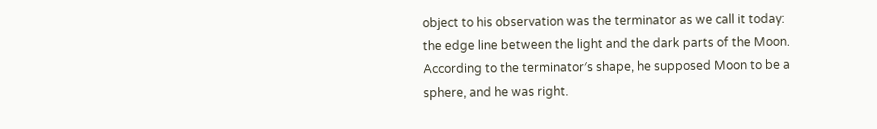object to his observation was the terminator as we call it today: the edge line between the light and the dark parts of the Moon. According to the terminator′s shape, he supposed Moon to be a sphere, and he was right.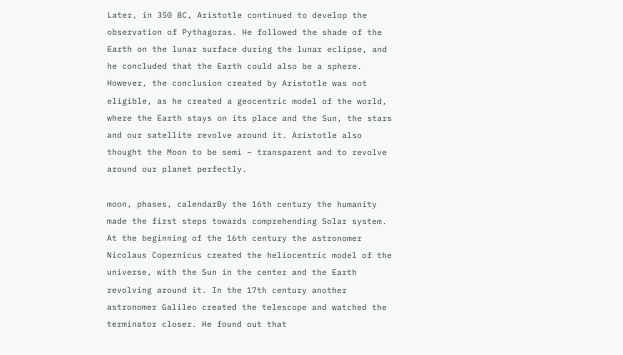Later, in 350 BC, Aristotle continued to develop the observation of Pythagoras. He followed the shade of the Earth on the lunar surface during the lunar eclipse, and he concluded that the Earth could also be a sphere. However, the conclusion created by Aristotle was not eligible, as he created a geocentric model of the world, where the Earth stays on its place and the Sun, the stars and our satellite revolve around it. Aristotle also thought the Moon to be semi – transparent and to revolve around our planet perfectly.

moon, phases, calendarBy the 16th century the humanity made the first steps towards comprehending Solar system. At the beginning of the 16th century the astronomer Nicolaus Copernicus created the heliocentric model of the universe, with the Sun in the center and the Earth revolving around it. In the 17th century another astronomer Galileo created the telescope and watched the terminator closer. He found out that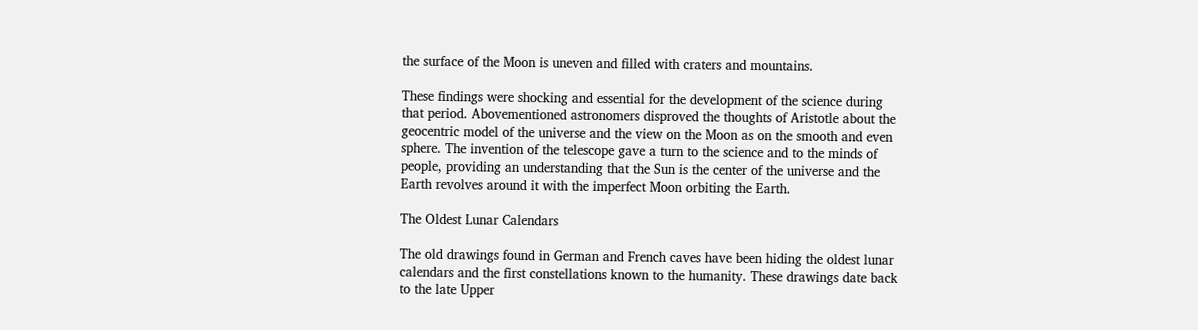the surface of the Moon is uneven and filled with craters and mountains.

These findings were shocking and essential for the development of the science during that period. Abovementioned astronomers disproved the thoughts of Aristotle about the geocentric model of the universe and the view on the Moon as on the smooth and even sphere. The invention of the telescope gave a turn to the science and to the minds of people, providing an understanding that the Sun is the center of the universe and the Earth revolves around it with the imperfect Moon orbiting the Earth.

The Oldest Lunar Calendars

The old drawings found in German and French caves have been hiding the oldest lunar calendars and the first constellations known to the humanity. These drawings date back to the late Upper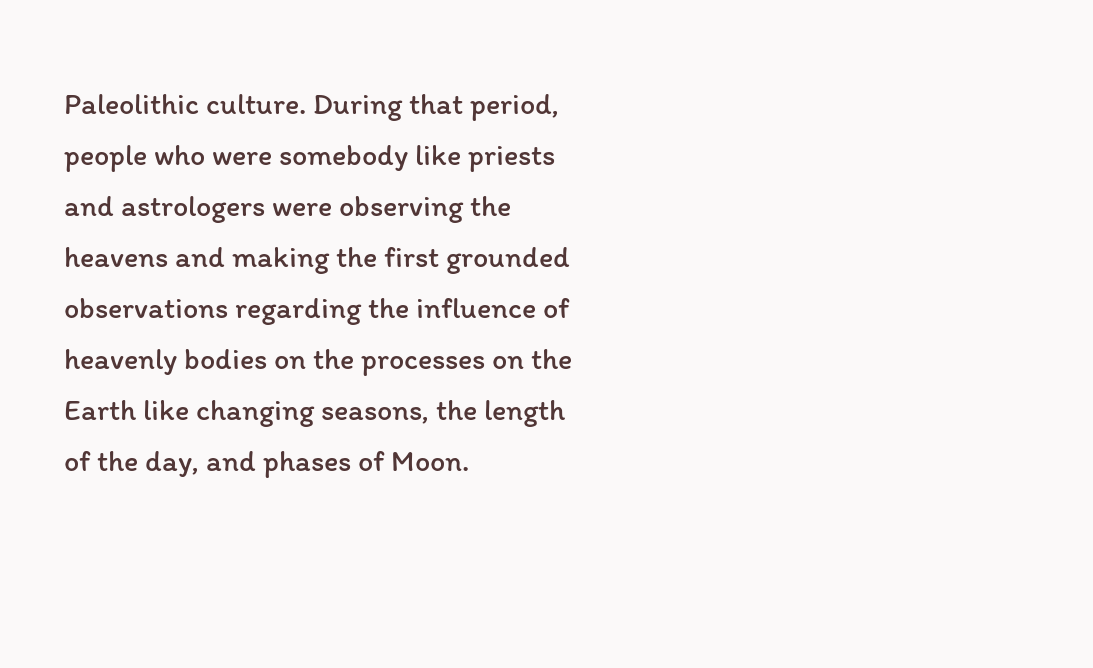Paleolithic culture. During that period, people who were somebody like priests and astrologers were observing the heavens and making the first grounded observations regarding the influence of heavenly bodies on the processes on the Earth like changing seasons, the length of the day, and phases of Moon.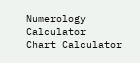Numerology Calculator
Chart Calculator